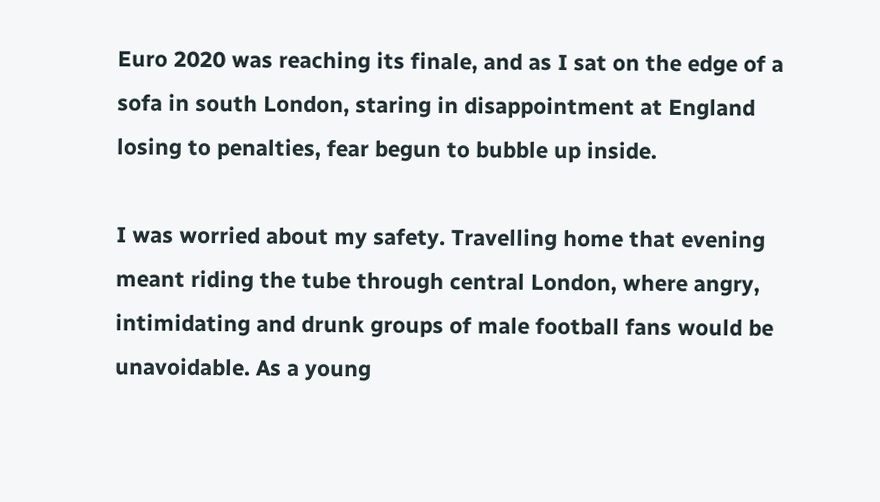Euro 2020 was reaching its finale, and as I sat on the edge of a sofa in south London, staring in disappointment at England losing to penalties, fear begun to bubble up inside.

I was worried about my safety. Travelling home that evening meant riding the tube through central London, where angry, intimidating and drunk groups of male football fans would be unavoidable. As a young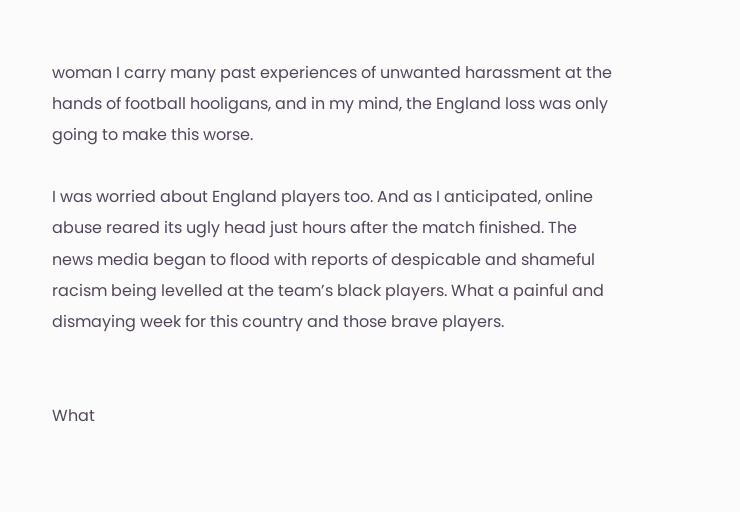woman I carry many past experiences of unwanted harassment at the hands of football hooligans, and in my mind, the England loss was only going to make this worse.

I was worried about England players too. And as I anticipated, online abuse reared its ugly head just hours after the match finished. The news media began to flood with reports of despicable and shameful racism being levelled at the team’s black players. What a painful and dismaying week for this country and those brave players.


What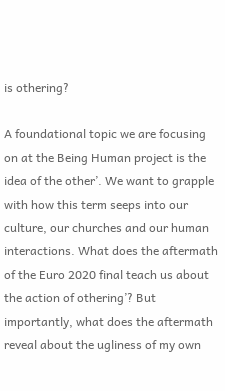is othering?

A foundational topic we are focusing on at the Being Human project is the idea of the other’. We want to grapple with how this term seeps into our culture, our churches and our human interactions. What does the aftermath of the Euro 2020 final teach us about the action of othering’? But importantly, what does the aftermath reveal about the ugliness of my own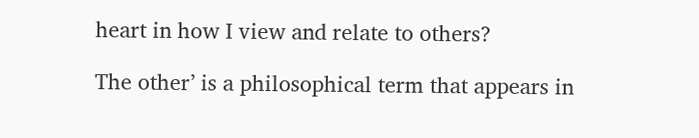heart in how I view and relate to others?

The other’ is a philosophical term that appears in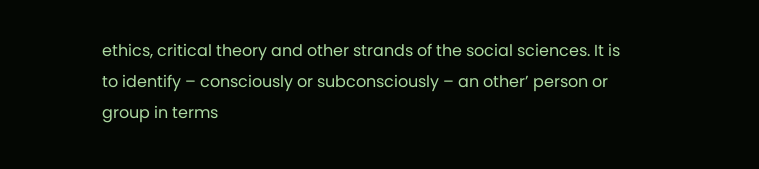ethics, critical theory and other strands of the social sciences. It is to identify – consciously or subconsciously – an other’ person or group in terms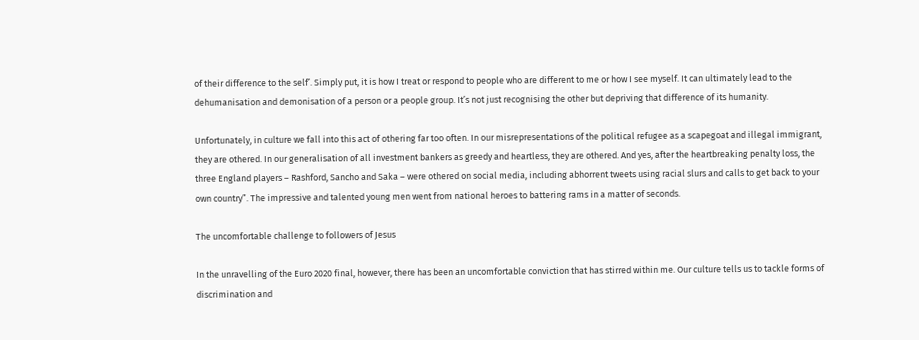of their difference to the self’. Simply put, it is how I treat or respond to people who are different to me or how I see myself. It can ultimately lead to the dehumanisation and demonisation of a person or a people group. It’s not just recognising the other but depriving that difference of its humanity.

Unfortunately, in culture we fall into this act of othering far too often. In our misrepresentations of the political refugee as a scapegoat and illegal immigrant, they are othered. In our generalisation of all investment bankers as greedy and heartless, they are othered. And yes, after the heartbreaking penalty loss, the three England players – Rashford, Sancho and Saka – were othered on social media, including abhorrent tweets using racial slurs and calls to get back to your own country”. The impressive and talented young men went from national heroes to battering rams in a matter of seconds.

The uncomfortable challenge to followers of Jesus

In the unravelling of the Euro 2020 final, however, there has been an uncomfortable conviction that has stirred within me. Our culture tells us to tackle forms of discrimination and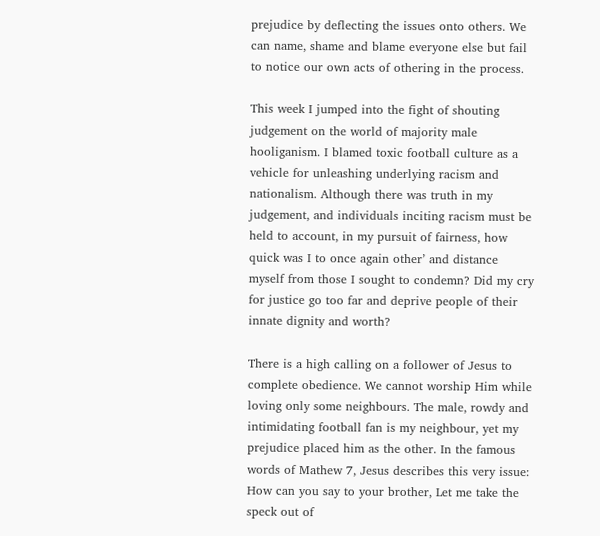prejudice by deflecting the issues onto others. We can name, shame and blame everyone else but fail to notice our own acts of othering in the process.

This week I jumped into the fight of shouting judgement on the world of majority male hooliganism. I blamed toxic football culture as a vehicle for unleashing underlying racism and nationalism. Although there was truth in my judgement, and individuals inciting racism must be held to account, in my pursuit of fairness, how quick was I to once again other’ and distance myself from those I sought to condemn? Did my cry for justice go too far and deprive people of their innate dignity and worth?

There is a high calling on a follower of Jesus to complete obedience. We cannot worship Him while loving only some neighbours. The male, rowdy and intimidating football fan is my neighbour, yet my prejudice placed him as the other. In the famous words of Mathew 7, Jesus describes this very issue: How can you say to your brother, Let me take the speck out of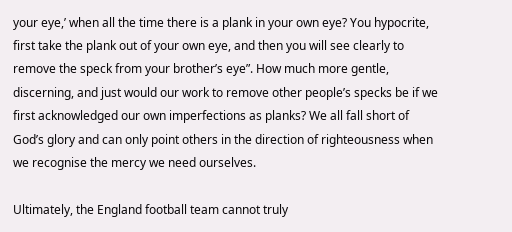your eye,’ when all the time there is a plank in your own eye? You hypocrite, first take the plank out of your own eye, and then you will see clearly to remove the speck from your brother’s eye”. How much more gentle, discerning, and just would our work to remove other people’s specks be if we first acknowledged our own imperfections as planks? We all fall short of God’s glory and can only point others in the direction of righteousness when we recognise the mercy we need ourselves.

Ultimately, the England football team cannot truly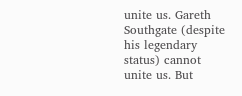unite us. Gareth Southgate (despite his legendary status) cannot unite us. But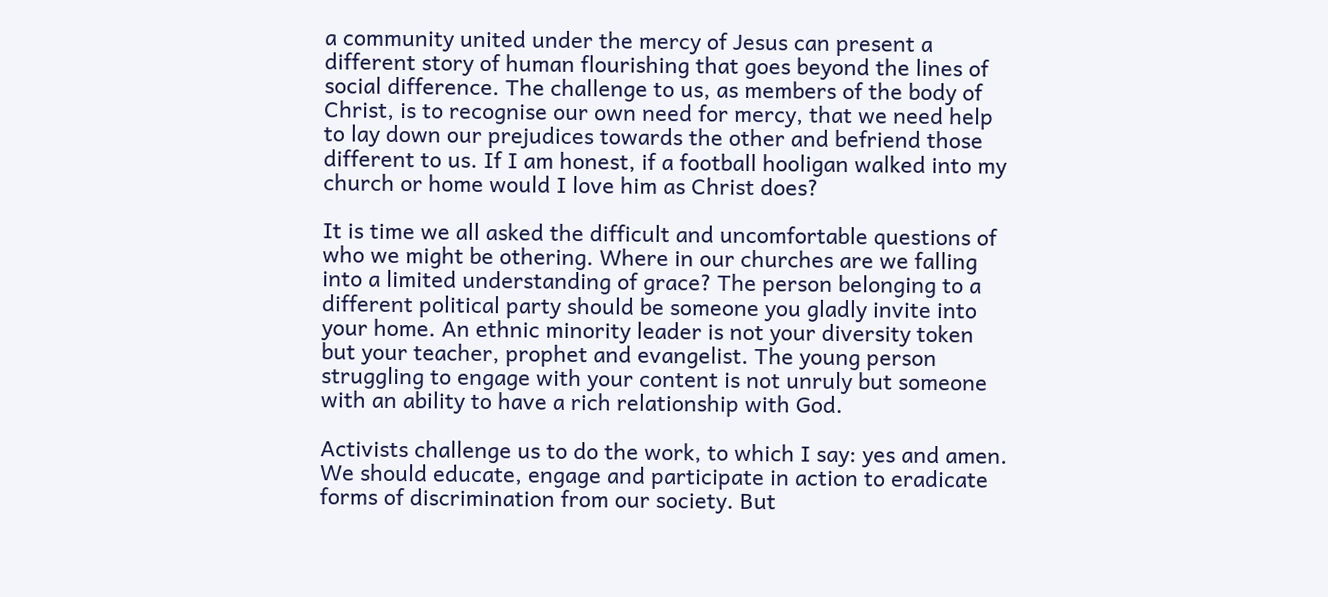a community united under the mercy of Jesus can present a different story of human flourishing that goes beyond the lines of social difference. The challenge to us, as members of the body of Christ, is to recognise our own need for mercy, that we need help to lay down our prejudices towards the other and befriend those different to us. If I am honest, if a football hooligan walked into my church or home would I love him as Christ does?

It is time we all asked the difficult and uncomfortable questions of who we might be othering. Where in our churches are we falling into a limited understanding of grace? The person belonging to a different political party should be someone you gladly invite into your home. An ethnic minority leader is not your diversity token but your teacher, prophet and evangelist. The young person struggling to engage with your content is not unruly but someone with an ability to have a rich relationship with God.

Activists challenge us to do the work, to which I say: yes and amen. We should educate, engage and participate in action to eradicate forms of discrimination from our society. But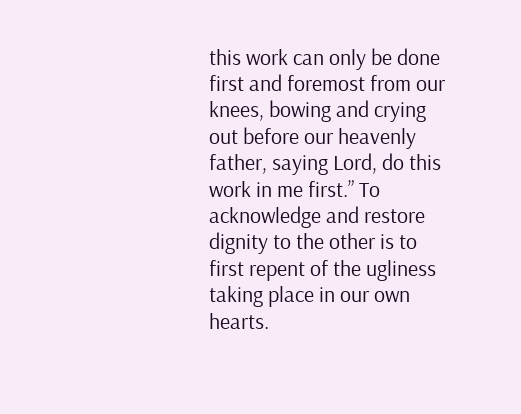this work can only be done first and foremost from our knees, bowing and crying out before our heavenly father, saying Lord, do this work in me first.” To acknowledge and restore dignity to the other is to first repent of the ugliness taking place in our own hearts.